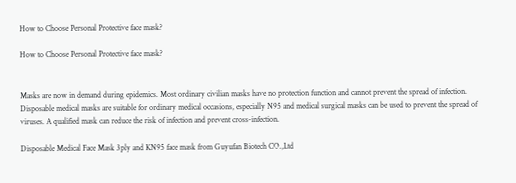How to Choose Personal Protective face mask?

How to Choose Personal Protective face mask?


Masks are now in demand during epidemics. Most ordinary civilian masks have no protection function and cannot prevent the spread of infection. Disposable medical masks are suitable for ordinary medical occasions, especially N95 and medical surgical masks can be used to prevent the spread of viruses. A qualified mask can reduce the risk of infection and prevent cross-infection.

Disposable Medical Face Mask 3ply and KN95 face mask from Guyufan Biotech CO.,Ltd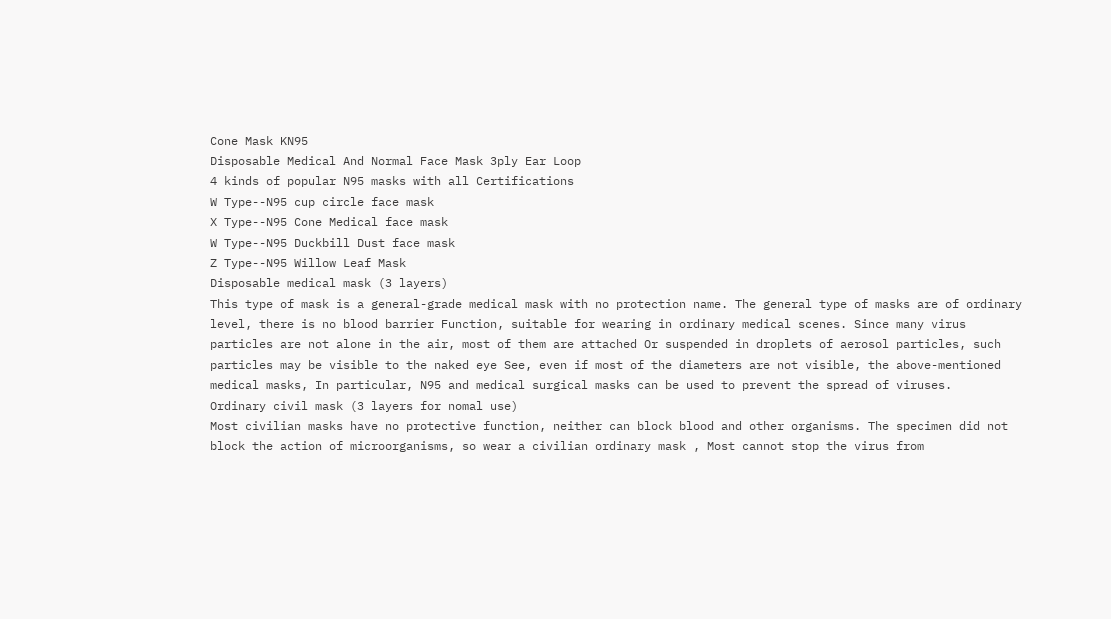Cone Mask KN95
Disposable Medical And Normal Face Mask 3ply Ear Loop
4 kinds of popular N95 masks with all Certifications
W Type--N95 cup circle face mask
X Type--N95 Cone Medical face mask
W Type--N95 Duckbill Dust face mask
Z Type--N95 Willow Leaf Mask
Disposable medical mask (3 layers)
This type of mask is a general-grade medical mask with no protection name. The general type of masks are of ordinary level, there is no blood barrier Function, suitable for wearing in ordinary medical scenes. Since many virus particles are not alone in the air, most of them are attached Or suspended in droplets of aerosol particles, such particles may be visible to the naked eye See, even if most of the diameters are not visible, the above-mentioned medical masks, In particular, N95 and medical surgical masks can be used to prevent the spread of viruses.
Ordinary civil mask (3 layers for nomal use)
Most civilian masks have no protective function, neither can block blood and other organisms. The specimen did not block the action of microorganisms, so wear a civilian ordinary mask , Most cannot stop the virus from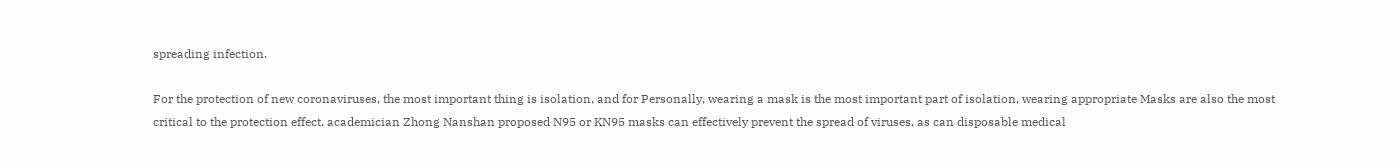spreading infection.

For the protection of new coronaviruses, the most important thing is isolation, and for Personally, wearing a mask is the most important part of isolation, wearing appropriate Masks are also the most critical to the protection effect, academician Zhong Nanshan proposed N95 or KN95 masks can effectively prevent the spread of viruses, as can disposable medical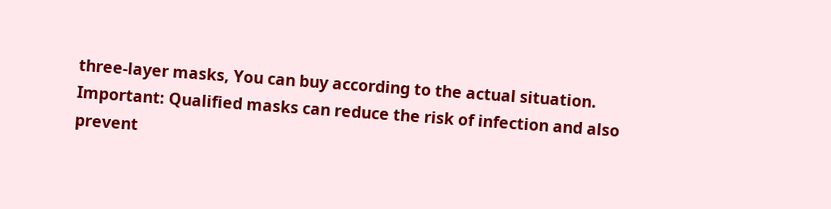three-layer masks, You can buy according to the actual situation.
Important: Qualified masks can reduce the risk of infection and also prevent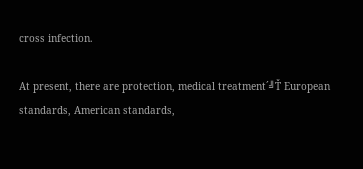cross infection.

At present, there are protection, medical treatment´╝Ť European standards, American standards,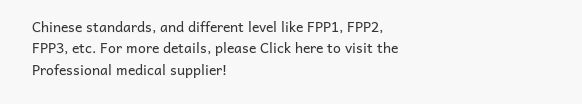Chinese standards, and different level like FPP1, FPP2, FPP3, etc. For more details, please Click here to visit the Professional medical supplier!